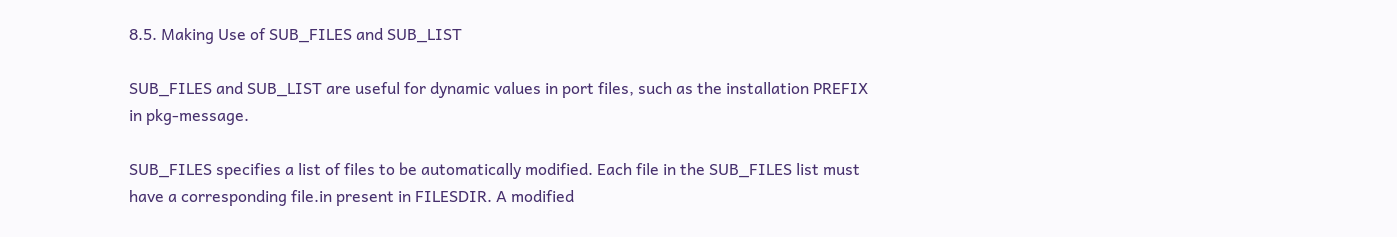8.5. Making Use of SUB_FILES and SUB_LIST

SUB_FILES and SUB_LIST are useful for dynamic values in port files, such as the installation PREFIX in pkg-message.

SUB_FILES specifies a list of files to be automatically modified. Each file in the SUB_FILES list must have a corresponding file.in present in FILESDIR. A modified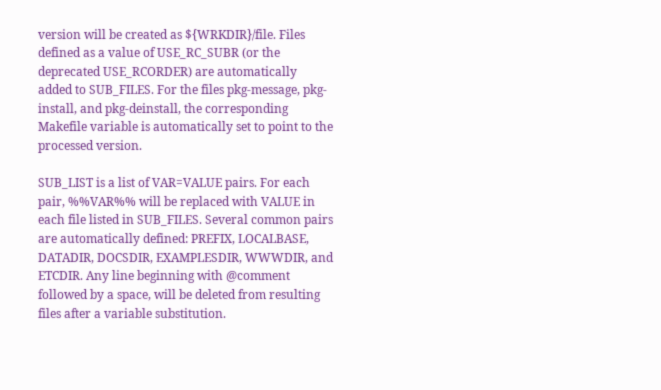version will be created as ${WRKDIR}/file. Files defined as a value of USE_RC_SUBR (or the deprecated USE_RCORDER) are automatically added to SUB_FILES. For the files pkg-message, pkg-install, and pkg-deinstall, the corresponding Makefile variable is automatically set to point to the processed version.

SUB_LIST is a list of VAR=VALUE pairs. For each pair, %%VAR%% will be replaced with VALUE in each file listed in SUB_FILES. Several common pairs are automatically defined: PREFIX, LOCALBASE, DATADIR, DOCSDIR, EXAMPLESDIR, WWWDIR, and ETCDIR. Any line beginning with @comment followed by a space, will be deleted from resulting files after a variable substitution.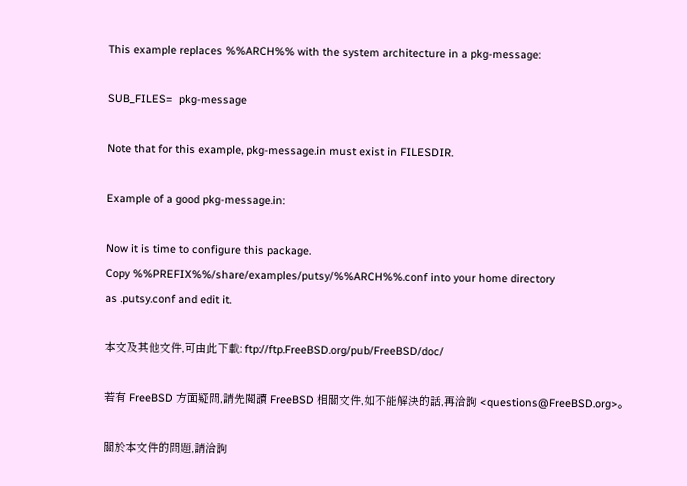This example replaces %%ARCH%% with the system architecture in a pkg-message:

SUB_FILES=  pkg-message

Note that for this example, pkg-message.in must exist in FILESDIR.

Example of a good pkg-message.in:

Now it is time to configure this package.
Copy %%PREFIX%%/share/examples/putsy/%%ARCH%%.conf into your home directory
as .putsy.conf and edit it.

本文及其他文件,可由此下載: ftp://ftp.FreeBSD.org/pub/FreeBSD/doc/

若有 FreeBSD 方面疑問,請先閱讀 FreeBSD 相關文件,如不能解決的話,再洽詢 <questions@FreeBSD.org>。

關於本文件的問題,請洽詢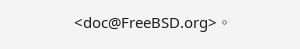<doc@FreeBSD.org>。